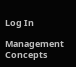Log In

Management Concepts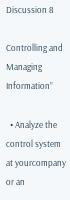Discussion 8

Controlling and Managing Information”

  • Analyze the control system at yourcompany or an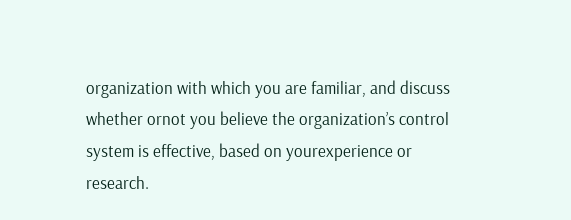organization with which you are familiar, and discuss whether ornot you believe the organization’s control system is effective, based on yourexperience or research.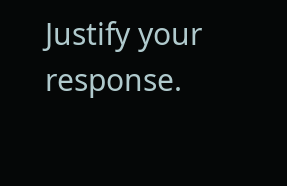Justify your response.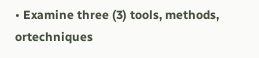• Examine three (3) tools, methods, ortechniques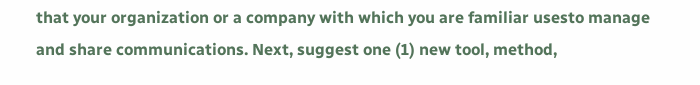that your organization or a company with which you are familiar usesto manage and share communications. Next, suggest one (1) new tool, method,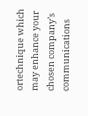ortechnique which may enhance your chosen company’s communications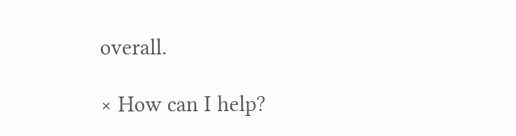overall.

× How can I help?